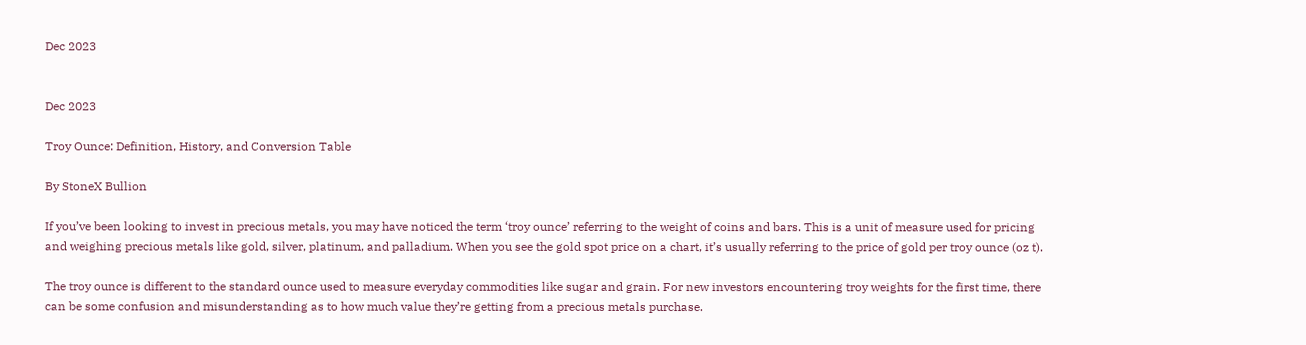Dec 2023


Dec 2023

Troy Ounce: Definition, History, and Conversion Table

By StoneX Bullion

If you’ve been looking to invest in precious metals, you may have noticed the term ‘troy ounce’ referring to the weight of coins and bars. This is a unit of measure used for pricing and weighing precious metals like gold, silver, platinum, and palladium. When you see the gold spot price on a chart, it’s usually referring to the price of gold per troy ounce (oz t).

The troy ounce is different to the standard ounce used to measure everyday commodities like sugar and grain. For new investors encountering troy weights for the first time, there can be some confusion and misunderstanding as to how much value they’re getting from a precious metals purchase.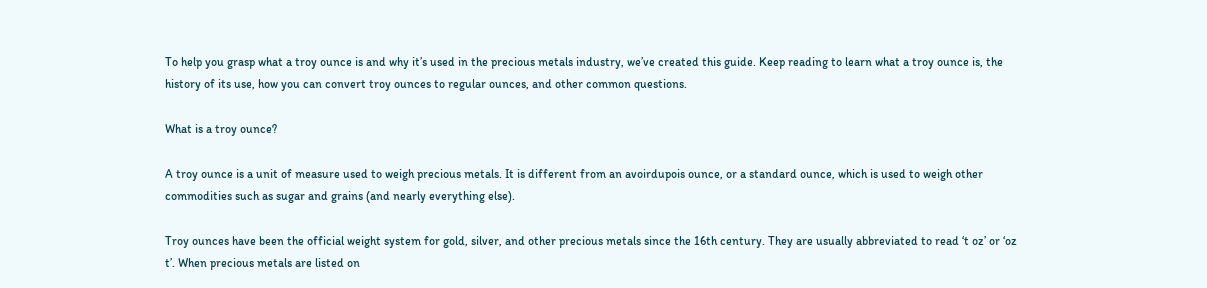To help you grasp what a troy ounce is and why it’s used in the precious metals industry, we’ve created this guide. Keep reading to learn what a troy ounce is, the history of its use, how you can convert troy ounces to regular ounces, and other common questions.

What is a troy ounce?

A troy ounce is a unit of measure used to weigh precious metals. It is different from an avoirdupois ounce, or a standard ounce, which is used to weigh other commodities such as sugar and grains (and nearly everything else).

Troy ounces have been the official weight system for gold, silver, and other precious metals since the 16th century. They are usually abbreviated to read ‘t oz’ or ‘oz t’. When precious metals are listed on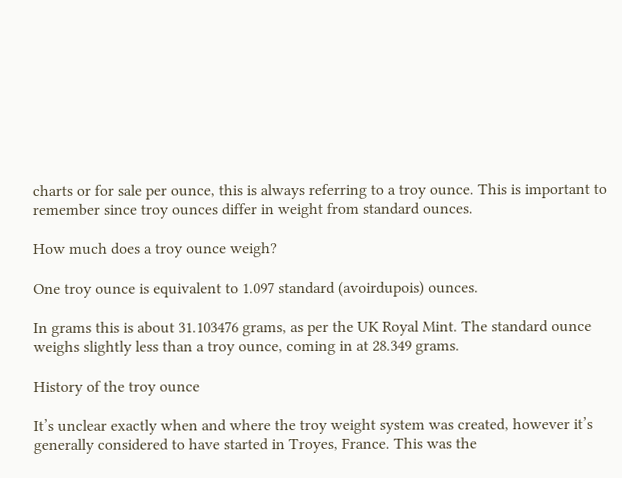charts or for sale per ounce, this is always referring to a troy ounce. This is important to remember since troy ounces differ in weight from standard ounces.

How much does a troy ounce weigh?

One troy ounce is equivalent to 1.097 standard (avoirdupois) ounces.

In grams this is about 31.103476 grams, as per the UK Royal Mint. The standard ounce weighs slightly less than a troy ounce, coming in at 28.349 grams.

History of the troy ounce

It’s unclear exactly when and where the troy weight system was created, however it’s generally considered to have started in Troyes, France. This was the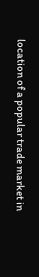location of a popular trade market in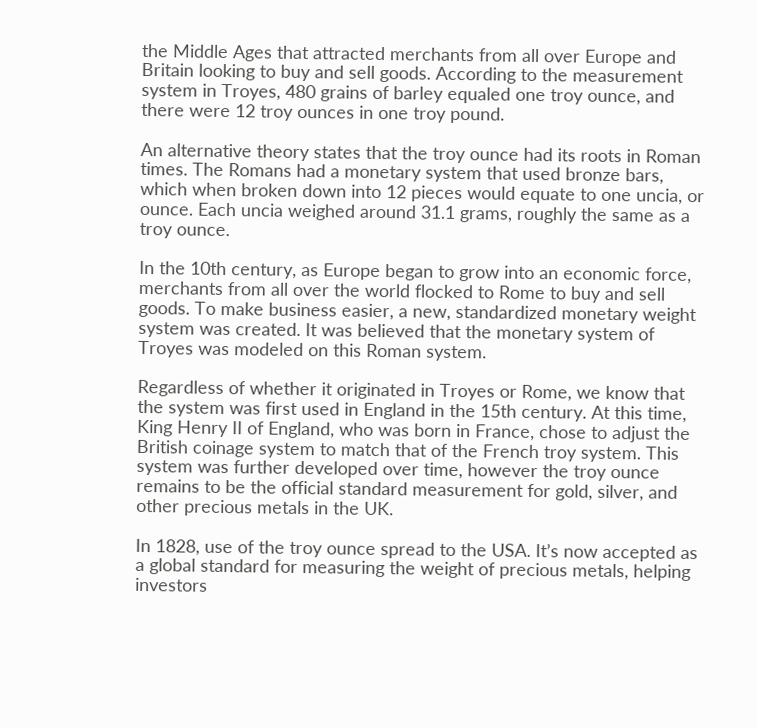the Middle Ages that attracted merchants from all over Europe and Britain looking to buy and sell goods. According to the measurement system in Troyes, 480 grains of barley equaled one troy ounce, and there were 12 troy ounces in one troy pound.

An alternative theory states that the troy ounce had its roots in Roman times. The Romans had a monetary system that used bronze bars, which when broken down into 12 pieces would equate to one uncia, or ounce. Each uncia weighed around 31.1 grams, roughly the same as a troy ounce.

In the 10th century, as Europe began to grow into an economic force, merchants from all over the world flocked to Rome to buy and sell goods. To make business easier, a new, standardized monetary weight system was created. It was believed that the monetary system of Troyes was modeled on this Roman system.

Regardless of whether it originated in Troyes or Rome, we know that the system was first used in England in the 15th century. At this time, King Henry II of England, who was born in France, chose to adjust the British coinage system to match that of the French troy system. This system was further developed over time, however the troy ounce remains to be the official standard measurement for gold, silver, and other precious metals in the UK.

In 1828, use of the troy ounce spread to the USA. It’s now accepted as a global standard for measuring the weight of precious metals, helping investors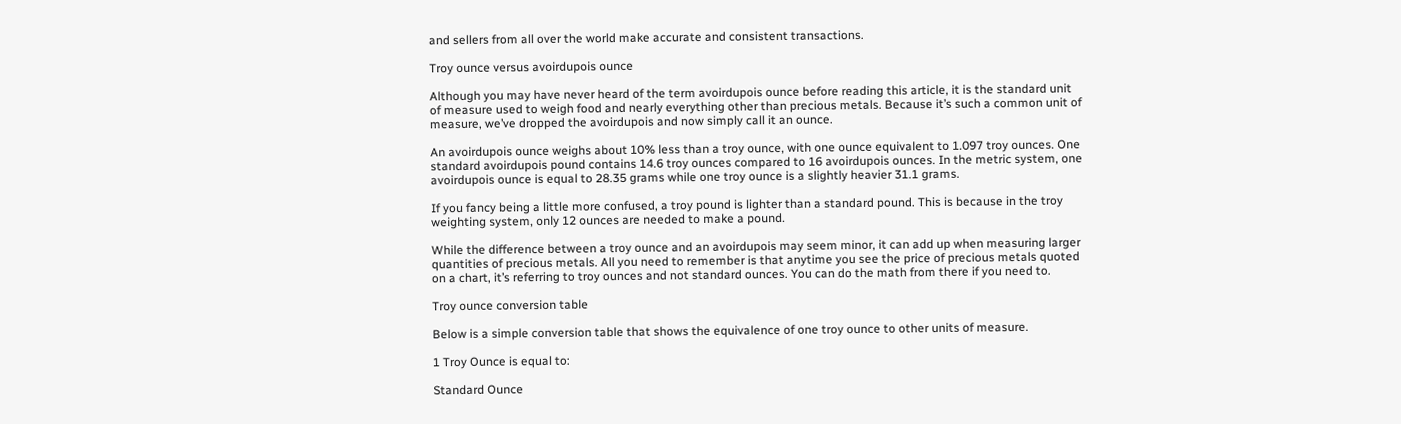and sellers from all over the world make accurate and consistent transactions.

Troy ounce versus avoirdupois ounce

Although you may have never heard of the term avoirdupois ounce before reading this article, it is the standard unit of measure used to weigh food and nearly everything other than precious metals. Because it’s such a common unit of measure, we’ve dropped the avoirdupois and now simply call it an ounce.

An avoirdupois ounce weighs about 10% less than a troy ounce, with one ounce equivalent to 1.097 troy ounces. One standard avoirdupois pound contains 14.6 troy ounces compared to 16 avoirdupois ounces. In the metric system, one avoirdupois ounce is equal to 28.35 grams while one troy ounce is a slightly heavier 31.1 grams.

If you fancy being a little more confused, a troy pound is lighter than a standard pound. This is because in the troy weighting system, only 12 ounces are needed to make a pound.

While the difference between a troy ounce and an avoirdupois may seem minor, it can add up when measuring larger quantities of precious metals. All you need to remember is that anytime you see the price of precious metals quoted on a chart, it’s referring to troy ounces and not standard ounces. You can do the math from there if you need to.

Troy ounce conversion table

Below is a simple conversion table that shows the equivalence of one troy ounce to other units of measure.

1 Troy Ounce is equal to:

Standard Ounce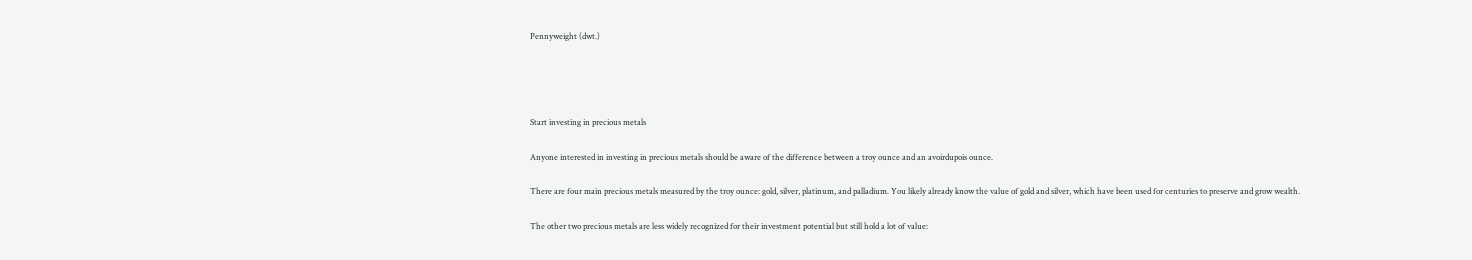Pennyweight (dwt.)




Start investing in precious metals

Anyone interested in investing in precious metals should be aware of the difference between a troy ounce and an avoirdupois ounce.

There are four main precious metals measured by the troy ounce: gold, silver, platinum, and palladium. You likely already know the value of gold and silver, which have been used for centuries to preserve and grow wealth.

The other two precious metals are less widely recognized for their investment potential but still hold a lot of value: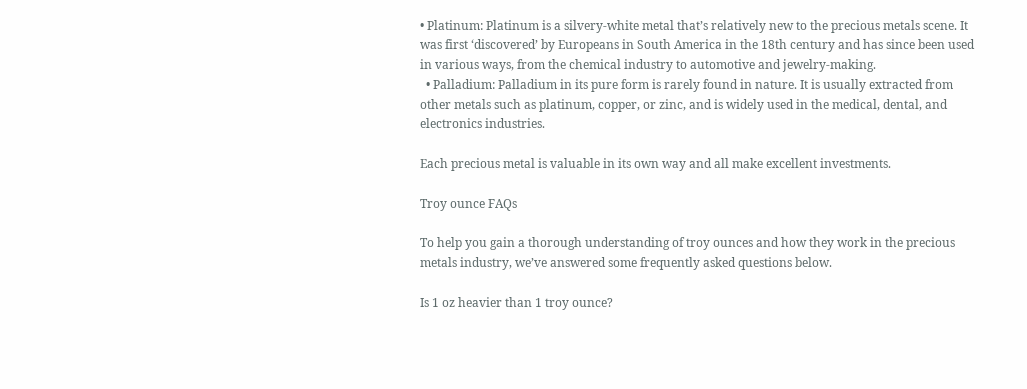• Platinum: Platinum is a silvery-white metal that’s relatively new to the precious metals scene. It was first ‘discovered’ by Europeans in South America in the 18th century and has since been used in various ways, from the chemical industry to automotive and jewelry-making.
  • Palladium: Palladium in its pure form is rarely found in nature. It is usually extracted from other metals such as platinum, copper, or zinc, and is widely used in the medical, dental, and electronics industries.

Each precious metal is valuable in its own way and all make excellent investments.

Troy ounce FAQs

To help you gain a thorough understanding of troy ounces and how they work in the precious metals industry, we’ve answered some frequently asked questions below.

Is 1 oz heavier than 1 troy ounce?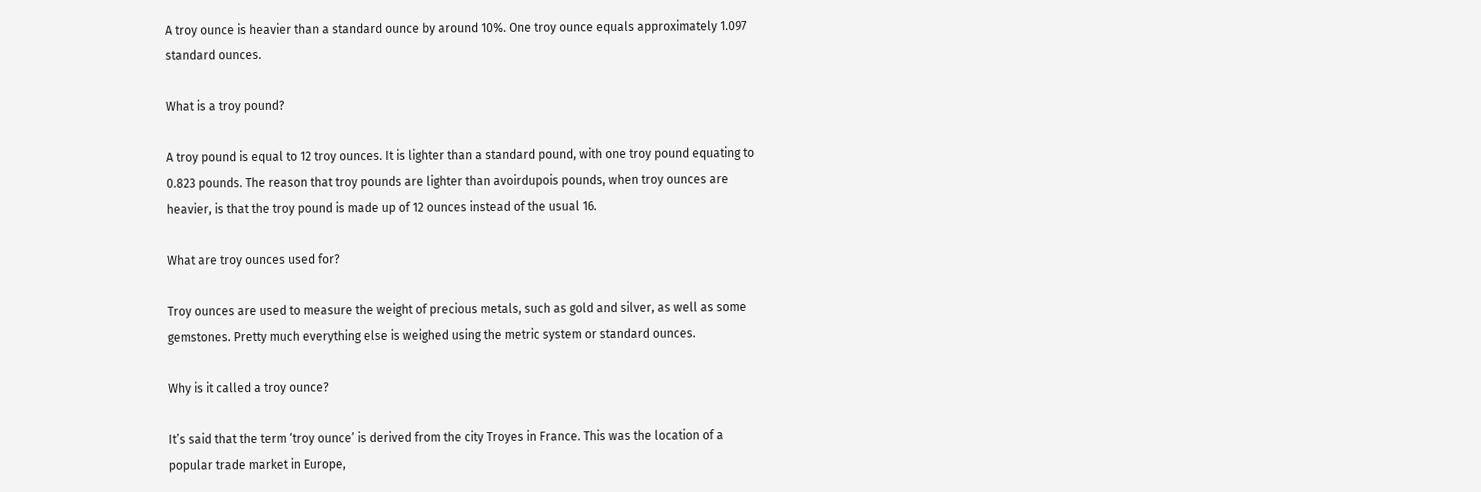A troy ounce is heavier than a standard ounce by around 10%. One troy ounce equals approximately 1.097 standard ounces.

What is a troy pound?

A troy pound is equal to 12 troy ounces. It is lighter than a standard pound, with one troy pound equating to 0.823 pounds. The reason that troy pounds are lighter than avoirdupois pounds, when troy ounces are heavier, is that the troy pound is made up of 12 ounces instead of the usual 16.

What are troy ounces used for?

Troy ounces are used to measure the weight of precious metals, such as gold and silver, as well as some gemstones. Pretty much everything else is weighed using the metric system or standard ounces.

Why is it called a troy ounce?

It’s said that the term ‘troy ounce’ is derived from the city Troyes in France. This was the location of a popular trade market in Europe,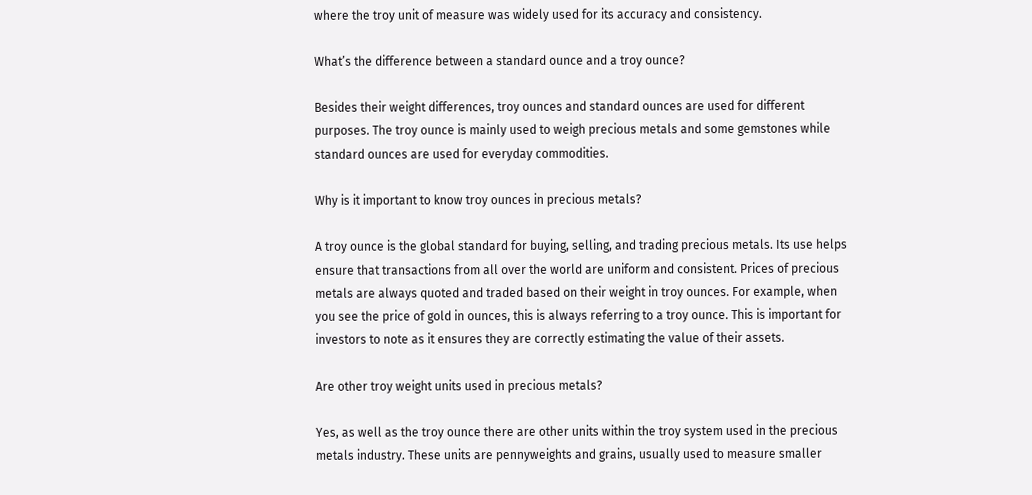where the troy unit of measure was widely used for its accuracy and consistency.

What’s the difference between a standard ounce and a troy ounce?

Besides their weight differences, troy ounces and standard ounces are used for different purposes. The troy ounce is mainly used to weigh precious metals and some gemstones while standard ounces are used for everyday commodities.

Why is it important to know troy ounces in precious metals?

A troy ounce is the global standard for buying, selling, and trading precious metals. Its use helps ensure that transactions from all over the world are uniform and consistent. Prices of precious metals are always quoted and traded based on their weight in troy ounces. For example, when you see the price of gold in ounces, this is always referring to a troy ounce. This is important for investors to note as it ensures they are correctly estimating the value of their assets.

Are other troy weight units used in precious metals?

Yes, as well as the troy ounce there are other units within the troy system used in the precious metals industry. These units are pennyweights and grains, usually used to measure smaller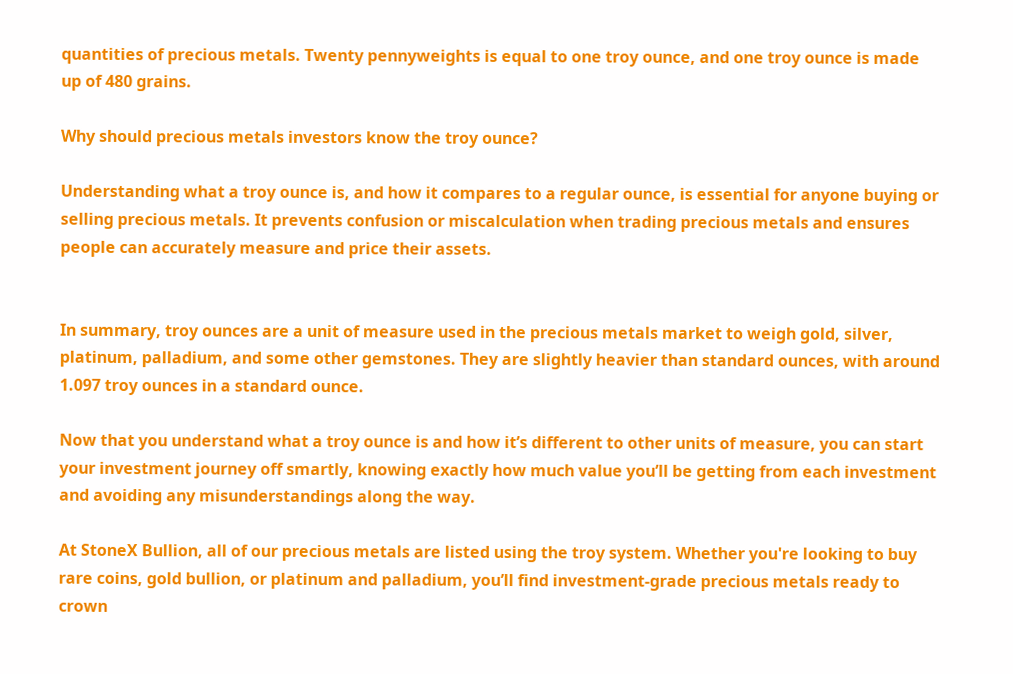quantities of precious metals. Twenty pennyweights is equal to one troy ounce, and one troy ounce is made up of 480 grains.

Why should precious metals investors know the troy ounce?

Understanding what a troy ounce is, and how it compares to a regular ounce, is essential for anyone buying or selling precious metals. It prevents confusion or miscalculation when trading precious metals and ensures people can accurately measure and price their assets.


In summary, troy ounces are a unit of measure used in the precious metals market to weigh gold, silver, platinum, palladium, and some other gemstones. They are slightly heavier than standard ounces, with around 1.097 troy ounces in a standard ounce.

Now that you understand what a troy ounce is and how it’s different to other units of measure, you can start your investment journey off smartly, knowing exactly how much value you’ll be getting from each investment and avoiding any misunderstandings along the way.

At StoneX Bullion, all of our precious metals are listed using the troy system. Whether you're looking to buy rare coins, gold bullion, or platinum and palladium, you’ll find investment-grade precious metals ready to crown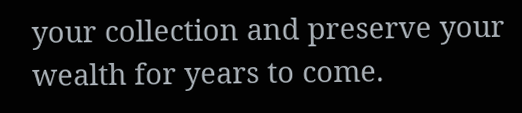your collection and preserve your wealth for years to come.